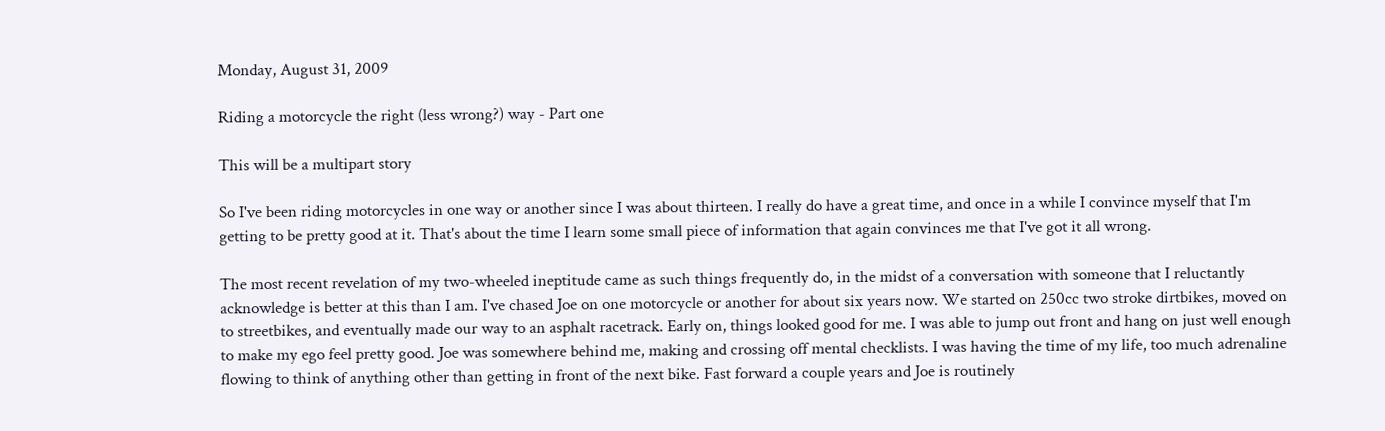Monday, August 31, 2009

Riding a motorcycle the right (less wrong?) way - Part one

This will be a multipart story

So I've been riding motorcycles in one way or another since I was about thirteen. I really do have a great time, and once in a while I convince myself that I'm getting to be pretty good at it. That's about the time I learn some small piece of information that again convinces me that I've got it all wrong.

The most recent revelation of my two-wheeled ineptitude came as such things frequently do, in the midst of a conversation with someone that I reluctantly acknowledge is better at this than I am. I've chased Joe on one motorcycle or another for about six years now. We started on 250cc two stroke dirtbikes, moved on to streetbikes, and eventually made our way to an asphalt racetrack. Early on, things looked good for me. I was able to jump out front and hang on just well enough to make my ego feel pretty good. Joe was somewhere behind me, making and crossing off mental checklists. I was having the time of my life, too much adrenaline flowing to think of anything other than getting in front of the next bike. Fast forward a couple years and Joe is routinely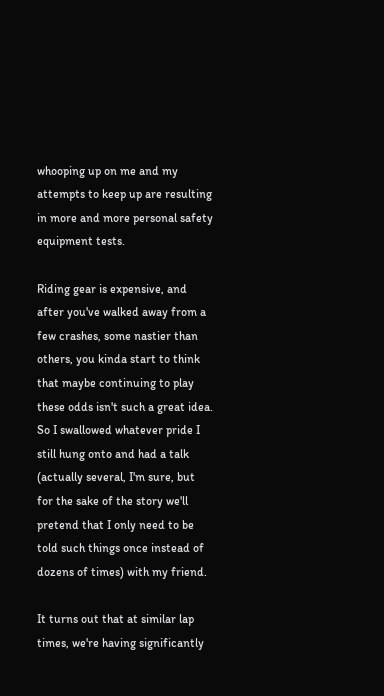whooping up on me and my attempts to keep up are resulting in more and more personal safety equipment tests.

Riding gear is expensive, and after you've walked away from a few crashes, some nastier than others, you kinda start to think that maybe continuing to play these odds isn't such a great idea. So I swallowed whatever pride I still hung onto and had a talk (actually several, I'm sure, but for the sake of the story we'll pretend that I only need to be told such things once instead of dozens of times) with my friend.

It turns out that at similar lap times, we're having significantly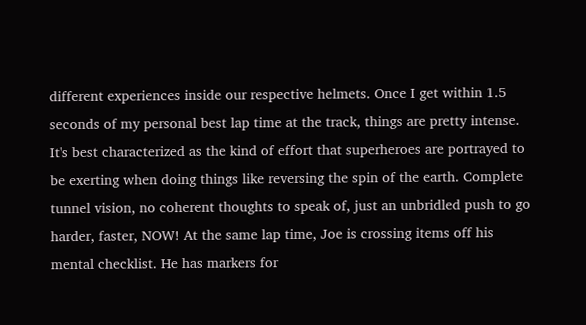different experiences inside our respective helmets. Once I get within 1.5 seconds of my personal best lap time at the track, things are pretty intense. It's best characterized as the kind of effort that superheroes are portrayed to be exerting when doing things like reversing the spin of the earth. Complete tunnel vision, no coherent thoughts to speak of, just an unbridled push to go harder, faster, NOW! At the same lap time, Joe is crossing items off his mental checklist. He has markers for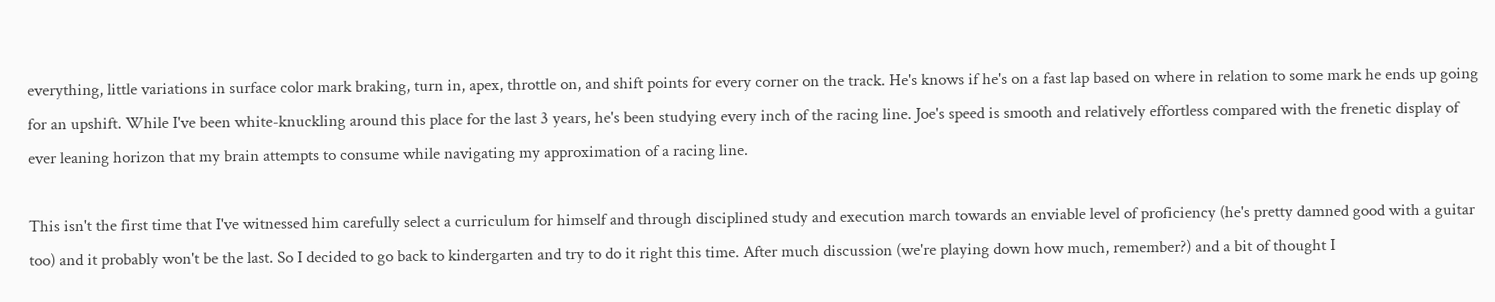everything, little variations in surface color mark braking, turn in, apex, throttle on, and shift points for every corner on the track. He's knows if he's on a fast lap based on where in relation to some mark he ends up going for an upshift. While I've been white-knuckling around this place for the last 3 years, he's been studying every inch of the racing line. Joe's speed is smooth and relatively effortless compared with the frenetic display of ever leaning horizon that my brain attempts to consume while navigating my approximation of a racing line.

This isn't the first time that I've witnessed him carefully select a curriculum for himself and through disciplined study and execution march towards an enviable level of proficiency (he's pretty damned good with a guitar too) and it probably won't be the last. So I decided to go back to kindergarten and try to do it right this time. After much discussion (we're playing down how much, remember?) and a bit of thought I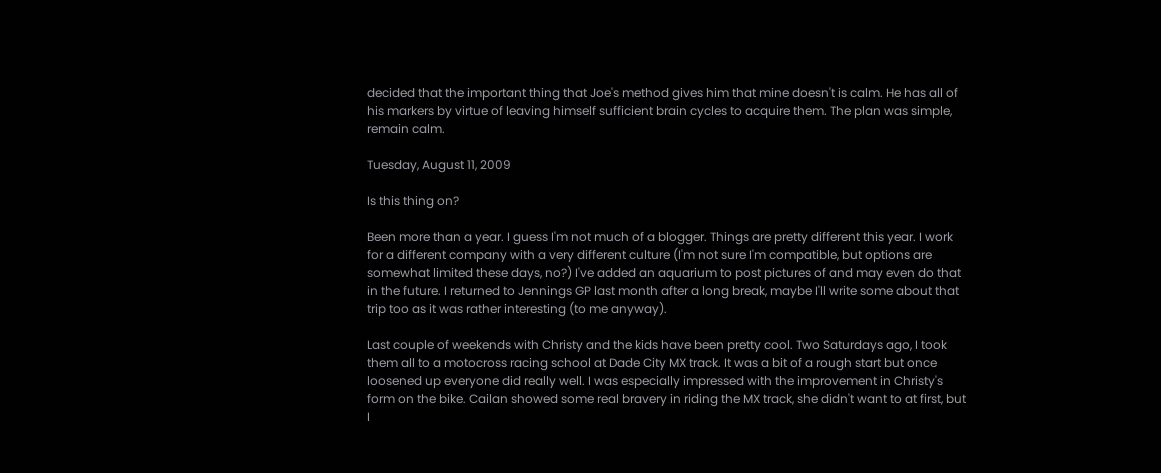decided that the important thing that Joe's method gives him that mine doesn't is calm. He has all of his markers by virtue of leaving himself sufficient brain cycles to acquire them. The plan was simple, remain calm.

Tuesday, August 11, 2009

Is this thing on?

Been more than a year. I guess I'm not much of a blogger. Things are pretty different this year. I work for a different company with a very different culture (I'm not sure I'm compatible, but options are somewhat limited these days, no?) I've added an aquarium to post pictures of and may even do that in the future. I returned to Jennings GP last month after a long break, maybe I'll write some about that trip too as it was rather interesting (to me anyway).

Last couple of weekends with Christy and the kids have been pretty cool. Two Saturdays ago, I took them all to a motocross racing school at Dade City MX track. It was a bit of a rough start but once loosened up everyone did really well. I was especially impressed with the improvement in Christy's form on the bike. Cailan showed some real bravery in riding the MX track, she didn't want to at first, but I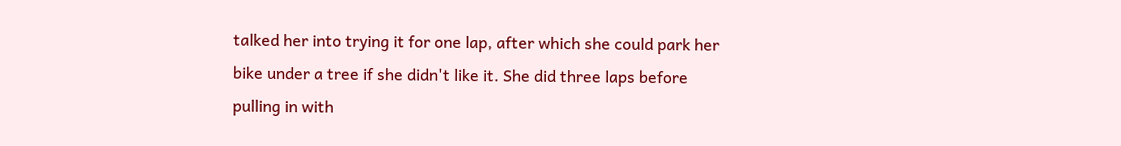talked her into trying it for one lap, after which she could park her bike under a tree if she didn't like it. She did three laps before pulling in with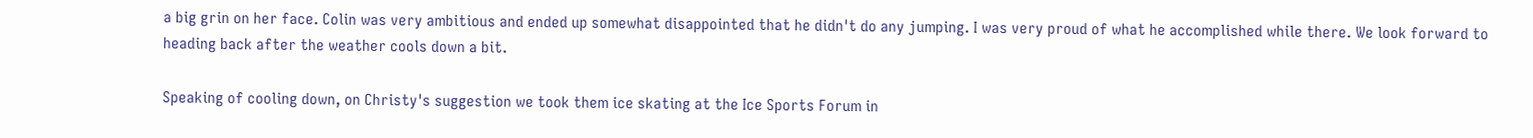a big grin on her face. Colin was very ambitious and ended up somewhat disappointed that he didn't do any jumping. I was very proud of what he accomplished while there. We look forward to heading back after the weather cools down a bit.

Speaking of cooling down, on Christy's suggestion we took them ice skating at the Ice Sports Forum in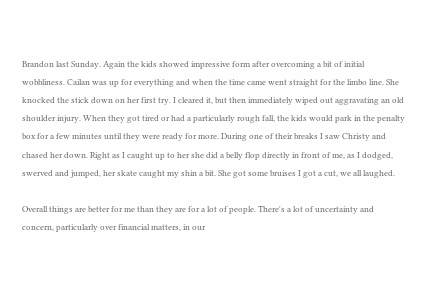Brandon last Sunday. Again the kids showed impressive form after overcoming a bit of initial wobbliness. Cailan was up for everything and when the time came went straight for the limbo line. She knocked the stick down on her first try. I cleared it, but then immediately wiped out aggravating an old shoulder injury. When they got tired or had a particularly rough fall, the kids would park in the penalty box for a few minutes until they were ready for more. During one of their breaks I saw Christy and chased her down. Right as I caught up to her she did a belly flop directly in front of me, as I dodged, swerved and jumped, her skate caught my shin a bit. She got some bruises I got a cut, we all laughed.

Overall things are better for me than they are for a lot of people. There's a lot of uncertainty and concern, particularly over financial matters, in our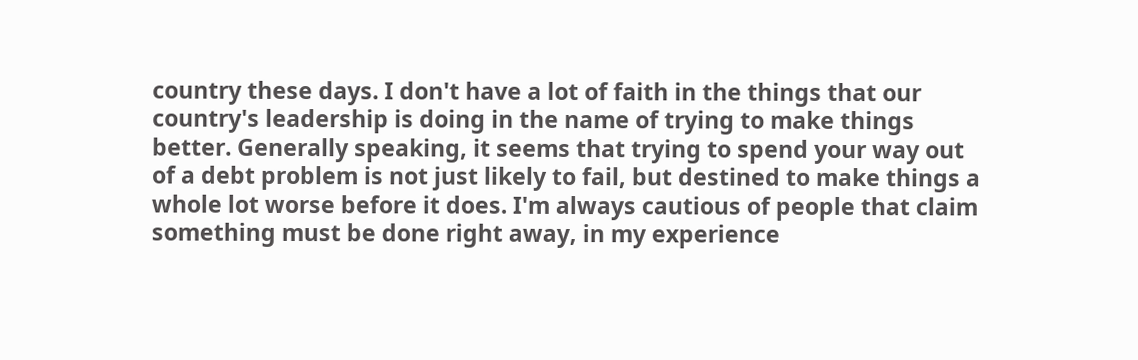country these days. I don't have a lot of faith in the things that our country's leadership is doing in the name of trying to make things better. Generally speaking, it seems that trying to spend your way out of a debt problem is not just likely to fail, but destined to make things a whole lot worse before it does. I'm always cautious of people that claim something must be done right away, in my experience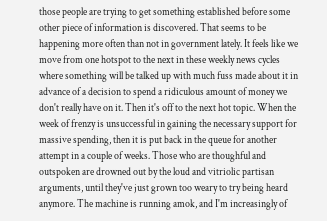those people are trying to get something established before some other piece of information is discovered. That seems to be happening more often than not in government lately. It feels like we move from one hotspot to the next in these weekly news cycles where something will be talked up with much fuss made about it in advance of a decision to spend a ridiculous amount of money we don't really have on it. Then it's off to the next hot topic. When the week of frenzy is unsuccessful in gaining the necessary support for massive spending, then it is put back in the queue for another attempt in a couple of weeks. Those who are thoughful and outspoken are drowned out by the loud and vitriolic partisan arguments, until they've just grown too weary to try being heard anymore. The machine is running amok, and I'm increasingly of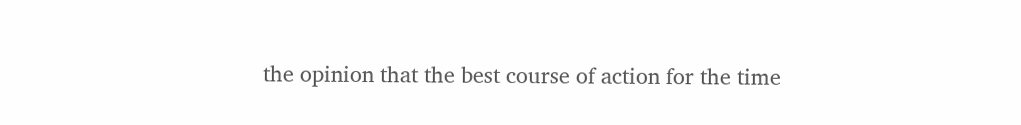the opinion that the best course of action for the time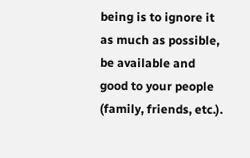being is to ignore it as much as possible, be available and good to your people (family, friends, etc.).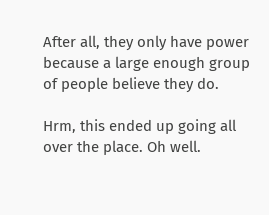After all, they only have power because a large enough group of people believe they do.

Hrm, this ended up going all over the place. Oh well.